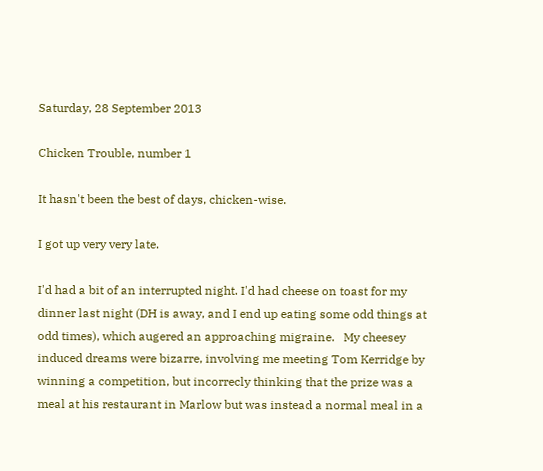Saturday, 28 September 2013

Chicken Trouble, number 1

It hasn't been the best of days, chicken-wise.

I got up very very late.

I'd had a bit of an interrupted night. I'd had cheese on toast for my dinner last night (DH is away, and I end up eating some odd things at odd times), which augered an approaching migraine.   My cheesey induced dreams were bizarre, involving me meeting Tom Kerridge by winning a competition, but incorrecly thinking that the prize was a meal at his restaurant in Marlow but was instead a normal meal in a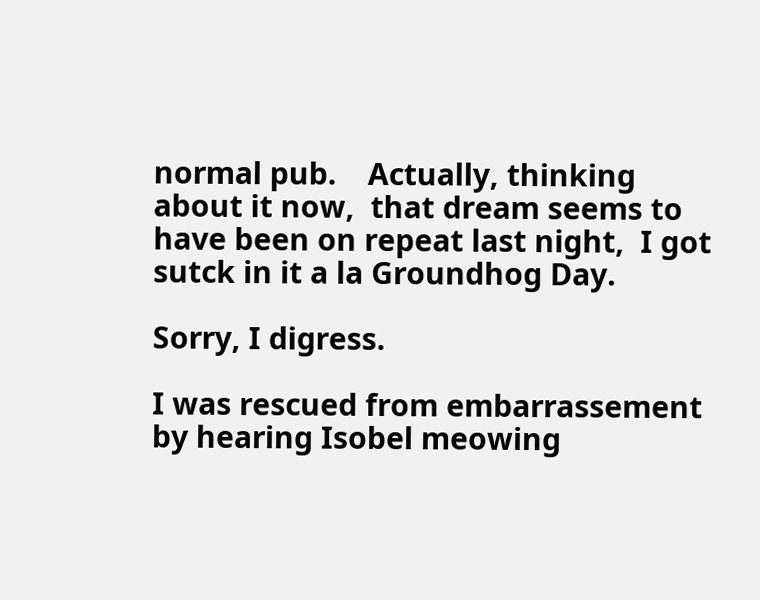normal pub.    Actually, thinking about it now,  that dream seems to have been on repeat last night,  I got sutck in it a la Groundhog Day.

Sorry, I digress.

I was rescued from embarrassement by hearing Isobel meowing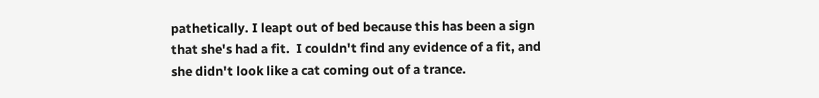pathetically. I leapt out of bed because this has been a sign that she's had a fit.  I couldn't find any evidence of a fit, and she didn't look like a cat coming out of a trance.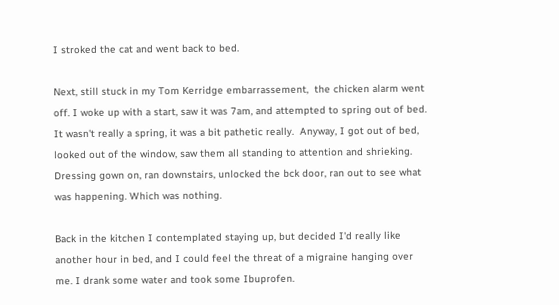I stroked the cat and went back to bed.

Next, still stuck in my Tom Kerridge embarrassement,  the chicken alarm went off. I woke up with a start, saw it was 7am, and attempted to spring out of bed.  It wasn't really a spring, it was a bit pathetic really.  Anyway, I got out of bed,  looked out of the window, saw them all standing to attention and shrieking.  Dressing gown on, ran downstairs, unlocked the bck door, ran out to see what was happening. Which was nothing.

Back in the kitchen I contemplated staying up, but decided I'd really like another hour in bed, and I could feel the threat of a migraine hanging over me. I drank some water and took some Ibuprofen.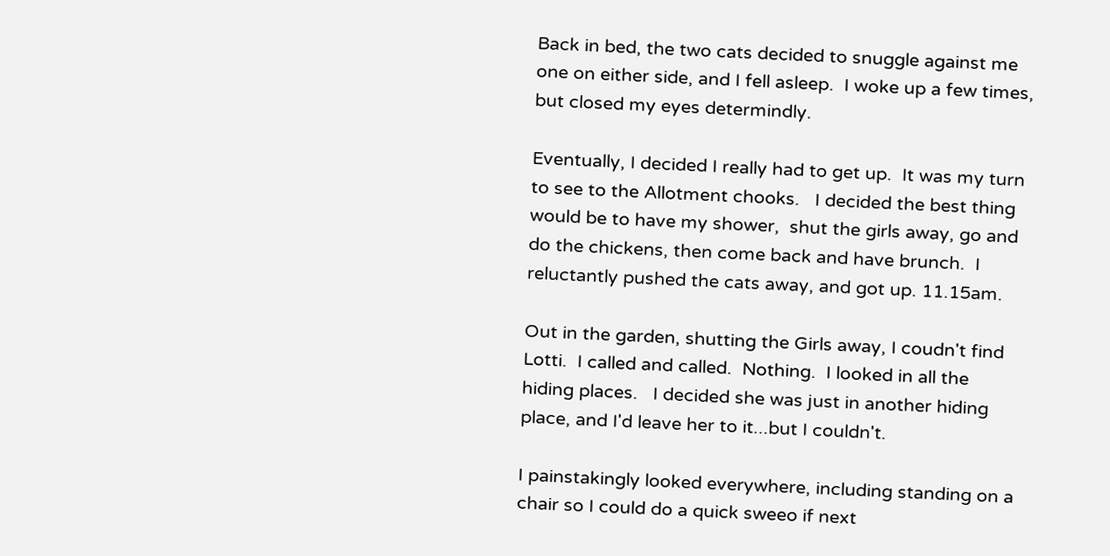Back in bed, the two cats decided to snuggle against me one on either side, and I fell asleep.  I woke up a few times, but closed my eyes determindly.

Eventually, I decided I really had to get up.  It was my turn to see to the Allotment chooks.   I decided the best thing would be to have my shower,  shut the girls away, go and do the chickens, then come back and have brunch.  I reluctantly pushed the cats away, and got up. 11.15am.

Out in the garden, shutting the Girls away, I coudn't find Lotti.  I called and called.  Nothing.  I looked in all the hiding places.   I decided she was just in another hiding place, and I'd leave her to it...but I couldn't.

I painstakingly looked everywhere, including standing on a chair so I could do a quick sweeo if next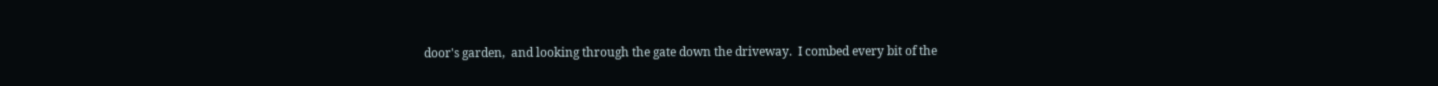door's garden,  and looking through the gate down the driveway.  I combed every bit of the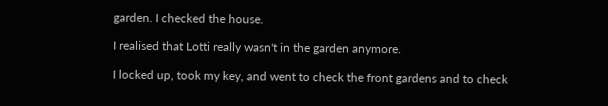garden. I checked the house.

I realised that Lotti really wasn't in the garden anymore.

I locked up, took my key, and went to check the front gardens and to check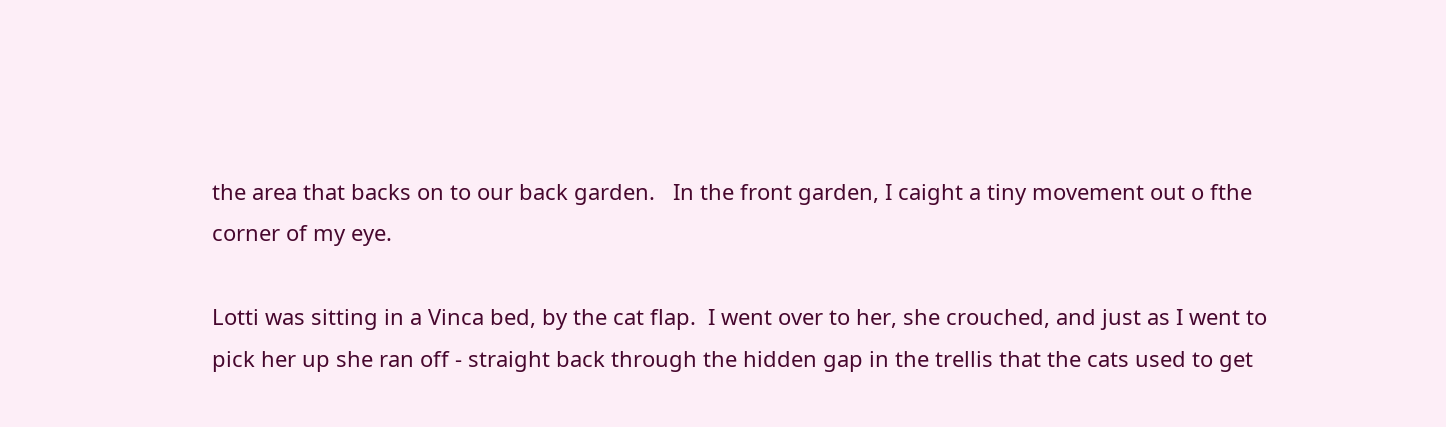the area that backs on to our back garden.   In the front garden, I caight a tiny movement out o fthe corner of my eye.

Lotti was sitting in a Vinca bed, by the cat flap.  I went over to her, she crouched, and just as I went to pick her up she ran off - straight back through the hidden gap in the trellis that the cats used to get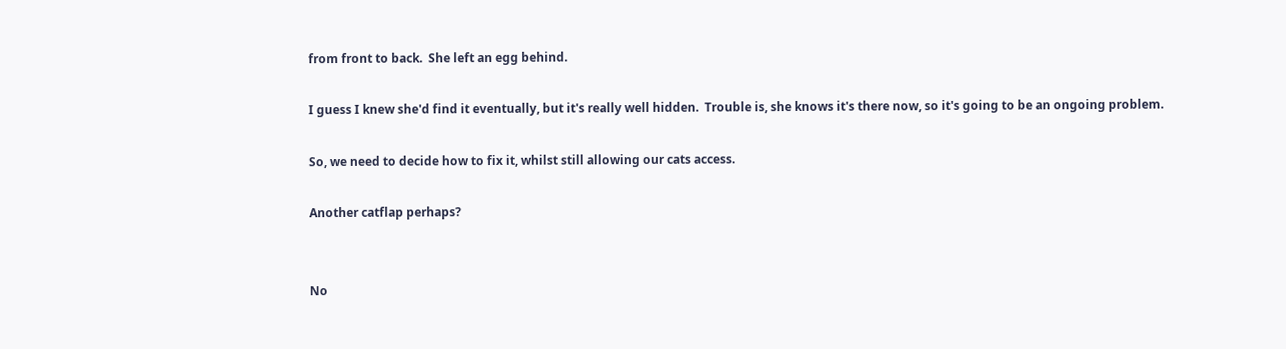from front to back.  She left an egg behind.

I guess I knew she'd find it eventually, but it's really well hidden.  Trouble is, she knows it's there now, so it's going to be an ongoing problem.

So, we need to decide how to fix it, whilst still allowing our cats access.

Another catflap perhaps?


No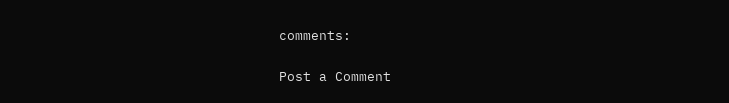comments:

Post a Comment